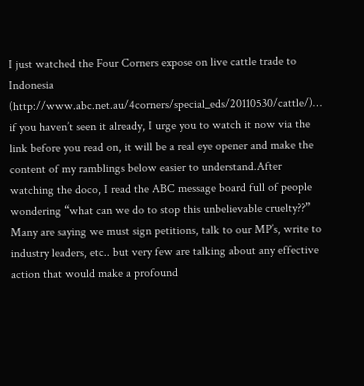I just watched the Four Corners expose on live cattle trade to Indonesia (http://www.abc.net.au/4corners/special_eds/20110530/cattle/)… if you haven’t seen it already, I urge you to watch it now via the link before you read on, it will be a real eye opener and make the content of my ramblings below easier to understand.After watching the doco, I read the ABC message board full of people wondering “what can we do to stop this unbelievable cruelty??” Many are saying we must sign petitions, talk to our MP’s, write to industry leaders, etc.. but very few are talking about any effective action that would make a profound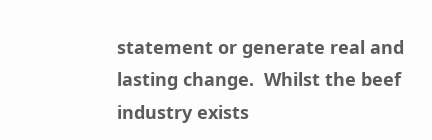statement or generate real and lasting change.  Whilst the beef industry exists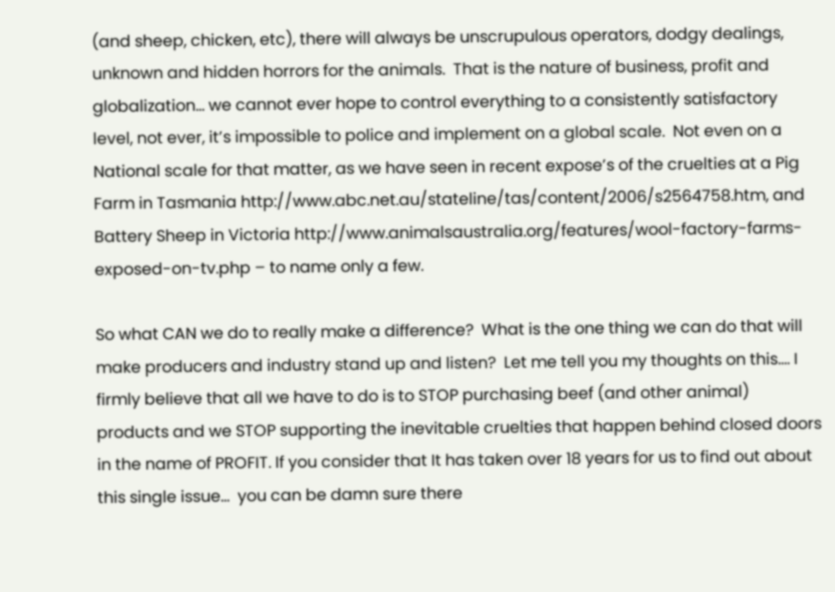(and sheep, chicken, etc), there will always be unscrupulous operators, dodgy dealings, unknown and hidden horrors for the animals.  That is the nature of business, profit and globalization… we cannot ever hope to control everything to a consistently satisfactory level, not ever, it’s impossible to police and implement on a global scale.  Not even on a National scale for that matter, as we have seen in recent expose’s of the cruelties at a Pig Farm in Tasmania http://www.abc.net.au/stateline/tas/content/2006/s2564758.htm, and Battery Sheep in Victoria http://www.animalsaustralia.org/features/wool-factory-farms-exposed-on-tv.php – to name only a few.

So what CAN we do to really make a difference?  What is the one thing we can do that will make producers and industry stand up and listen?  Let me tell you my thoughts on this…. I firmly believe that all we have to do is to STOP purchasing beef (and other animal) products and we STOP supporting the inevitable cruelties that happen behind closed doors in the name of PROFIT. If you consider that It has taken over 18 years for us to find out about this single issue…  you can be damn sure there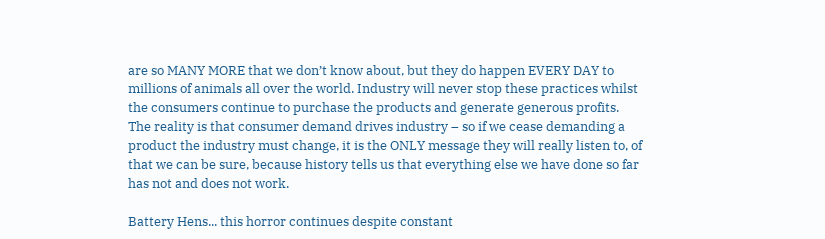are so MANY MORE that we don’t know about, but they do happen EVERY DAY to millions of animals all over the world. Industry will never stop these practices whilst the consumers continue to purchase the products and generate generous profits.  The reality is that consumer demand drives industry – so if we cease demanding a product the industry must change, it is the ONLY message they will really listen to, of that we can be sure, because history tells us that everything else we have done so far has not and does not work.

Battery Hens... this horror continues despite constant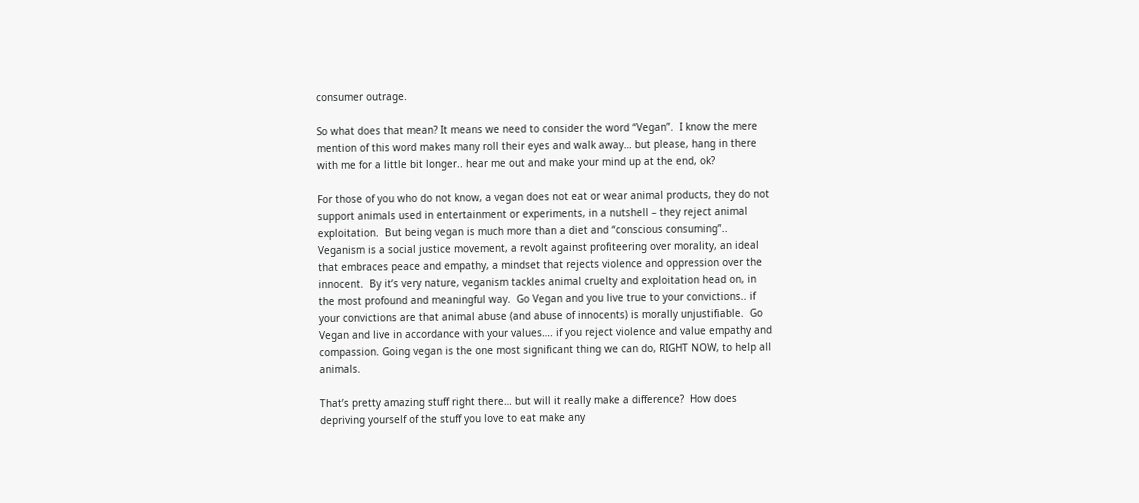consumer outrage.

So what does that mean? It means we need to consider the word “Vegan”.  I know the mere mention of this word makes many roll their eyes and walk away… but please, hang in there with me for a little bit longer.. hear me out and make your mind up at the end, ok?

For those of you who do not know, a vegan does not eat or wear animal products, they do not support animals used in entertainment or experiments, in a nutshell – they reject animal exploitation.  But being vegan is much more than a diet and “conscious consuming”..  Veganism is a social justice movement, a revolt against profiteering over morality, an ideal that embraces peace and empathy, a mindset that rejects violence and oppression over the innocent.  By it’s very nature, veganism tackles animal cruelty and exploitation head on, in the most profound and meaningful way.  Go Vegan and you live true to your convictions.. if your convictions are that animal abuse (and abuse of innocents) is morally unjustifiable.  Go Vegan and live in accordance with your values…. if you reject violence and value empathy and compassion. Going vegan is the one most significant thing we can do, RIGHT NOW, to help all animals.

That’s pretty amazing stuff right there… but will it really make a difference?  How does depriving yourself of the stuff you love to eat make any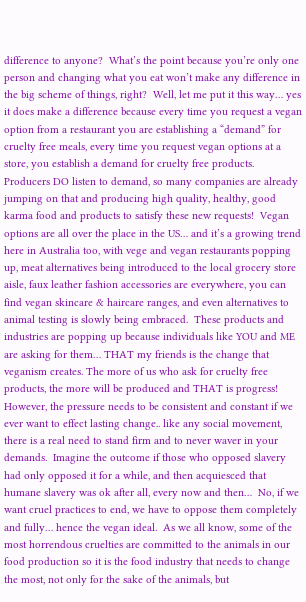difference to anyone?  What’s the point because you’re only one person and changing what you eat won’t make any difference in the big scheme of things, right?  Well, let me put it this way… yes it does make a difference because every time you request a vegan option from a restaurant you are establishing a “demand” for cruelty free meals, every time you request vegan options at a store, you establish a demand for cruelty free products.  Producers DO listen to demand, so many companies are already jumping on that and producing high quality, healthy, good karma food and products to satisfy these new requests!  Vegan options are all over the place in the US… and it’s a growing trend here in Australia too, with vege and vegan restaurants popping up, meat alternatives being introduced to the local grocery store aisle, faux leather fashion accessories are everywhere, you can find vegan skincare & haircare ranges, and even alternatives to animal testing is slowly being embraced.  These products and industries are popping up because individuals like YOU and ME are asking for them… THAT my friends is the change that veganism creates. The more of us who ask for cruelty free products, the more will be produced and THAT is progress! However, the pressure needs to be consistent and constant if we ever want to effect lasting change.. like any social movement, there is a real need to stand firm and to never waver in your demands.  Imagine the outcome if those who opposed slavery had only opposed it for a while, and then acquiesced that humane slavery was ok after all, every now and then…  No, if we want cruel practices to end, we have to oppose them completely and fully… hence the vegan ideal.  As we all know, some of the most horrendous cruelties are committed to the animals in our food production so it is the food industry that needs to change the most, not only for the sake of the animals, but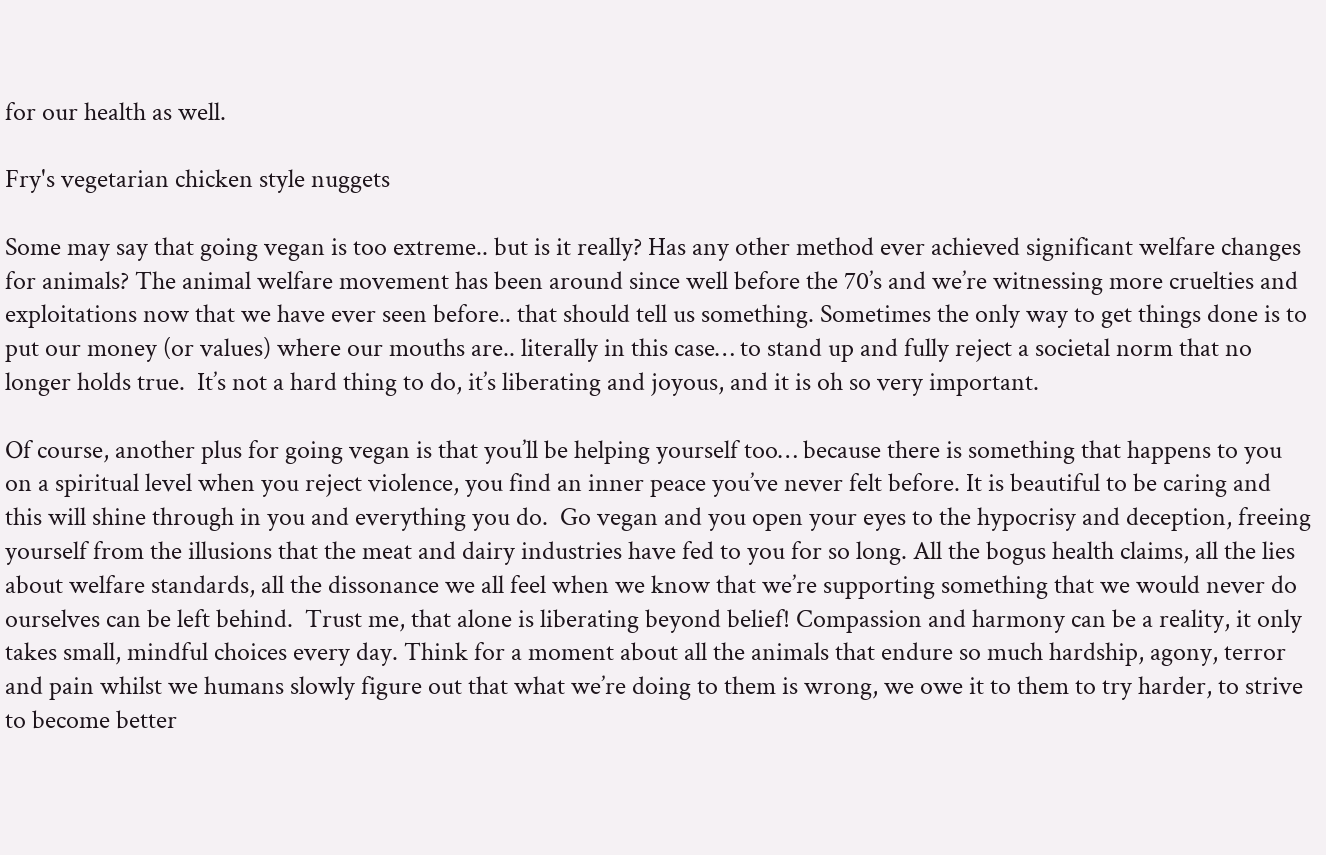for our health as well.

Fry's vegetarian chicken style nuggets

Some may say that going vegan is too extreme.. but is it really? Has any other method ever achieved significant welfare changes for animals? The animal welfare movement has been around since well before the 70’s and we’re witnessing more cruelties and exploitations now that we have ever seen before.. that should tell us something. Sometimes the only way to get things done is to put our money (or values) where our mouths are.. literally in this case… to stand up and fully reject a societal norm that no longer holds true.  It’s not a hard thing to do, it’s liberating and joyous, and it is oh so very important.

Of course, another plus for going vegan is that you’ll be helping yourself too… because there is something that happens to you on a spiritual level when you reject violence, you find an inner peace you’ve never felt before. It is beautiful to be caring and this will shine through in you and everything you do.  Go vegan and you open your eyes to the hypocrisy and deception, freeing yourself from the illusions that the meat and dairy industries have fed to you for so long. All the bogus health claims, all the lies about welfare standards, all the dissonance we all feel when we know that we’re supporting something that we would never do ourselves can be left behind.  Trust me, that alone is liberating beyond belief! Compassion and harmony can be a reality, it only takes small, mindful choices every day. Think for a moment about all the animals that endure so much hardship, agony, terror and pain whilst we humans slowly figure out that what we’re doing to them is wrong, we owe it to them to try harder, to strive to become better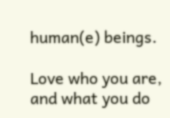human(e) beings.

Love who you are, and what you do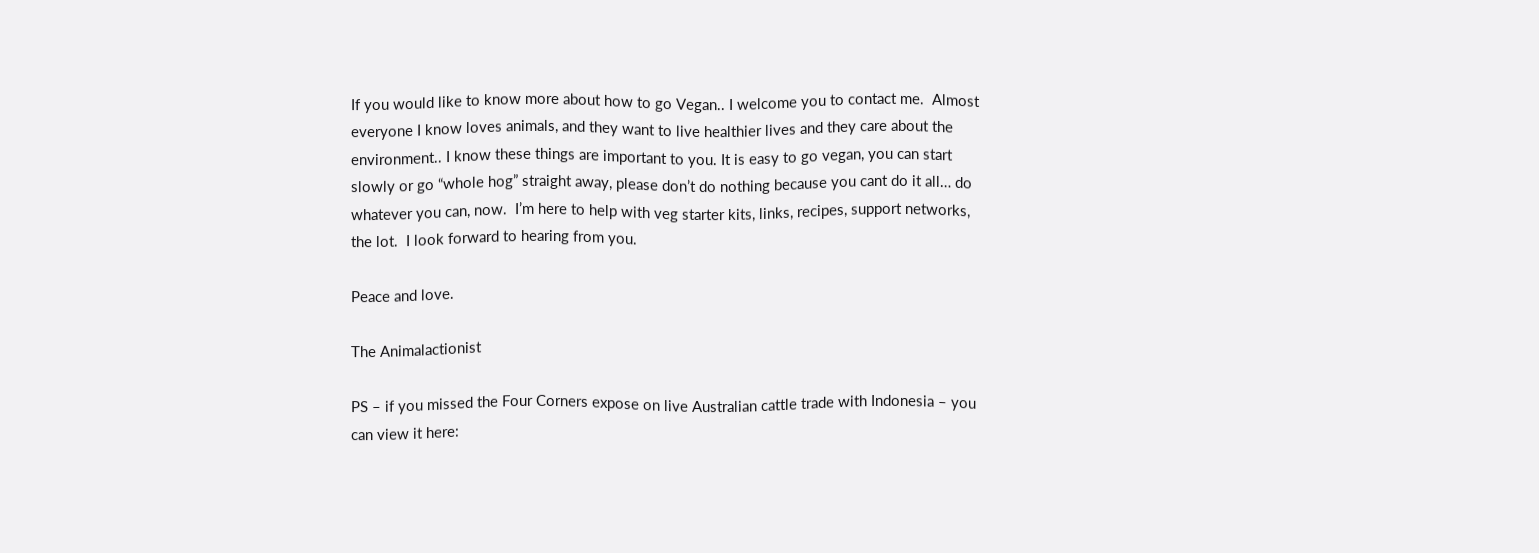If you would like to know more about how to go Vegan.. I welcome you to contact me.  Almost everyone I know loves animals, and they want to live healthier lives and they care about the environment.. I know these things are important to you. It is easy to go vegan, you can start slowly or go “whole hog” straight away, please don’t do nothing because you cant do it all… do whatever you can, now.  I’m here to help with veg starter kits, links, recipes, support networks, the lot.  I look forward to hearing from you.

Peace and love.

The Animalactionist

PS – if you missed the Four Corners expose on live Australian cattle trade with Indonesia – you can view it here: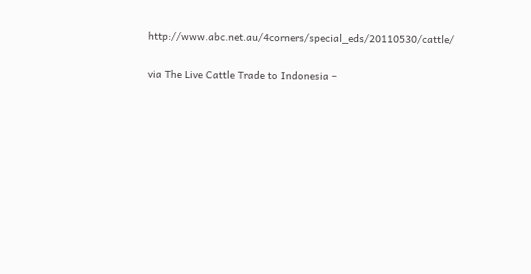http://www.abc.net.au/4corners/special_eds/20110530/cattle/

via The Live Cattle Trade to Indonesia –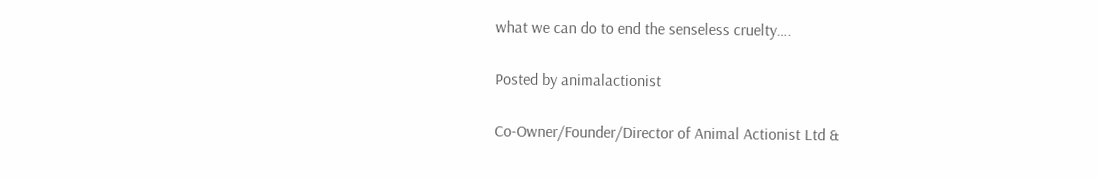what we can do to end the senseless cruelty….

Posted by animalactionist

Co-Owner/Founder/Director of Animal Actionist Ltd &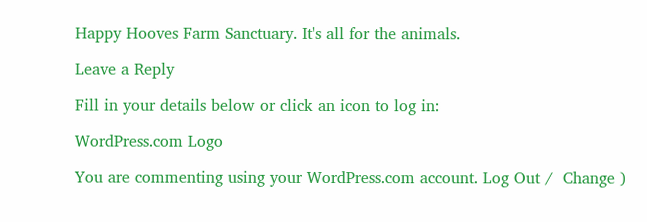Happy Hooves Farm Sanctuary. It's all for the animals.

Leave a Reply

Fill in your details below or click an icon to log in:

WordPress.com Logo

You are commenting using your WordPress.com account. Log Out /  Change )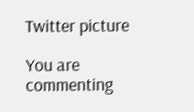Twitter picture

You are commenting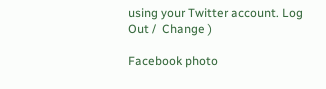using your Twitter account. Log Out /  Change )

Facebook photo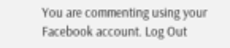You are commenting using your Facebook account. Log Out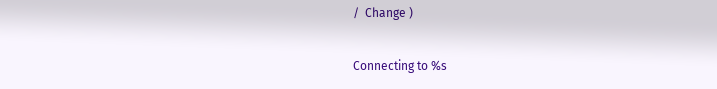/  Change )

Connecting to %s